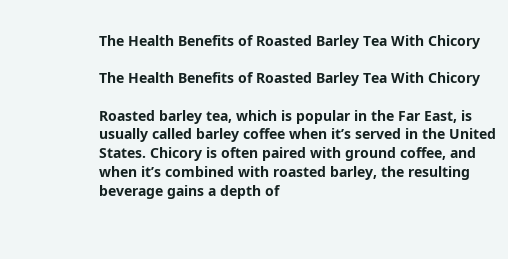The Health Benefits of Roasted Barley Tea With Chicory

The Health Benefits of Roasted Barley Tea With Chicory

Roasted barley tea, which is popular in the Far East, is usually called barley coffee when it’s served in the United States. Chicory is often paired with ground coffee, and when it’s combined with roasted barley, the resulting beverage gains a depth of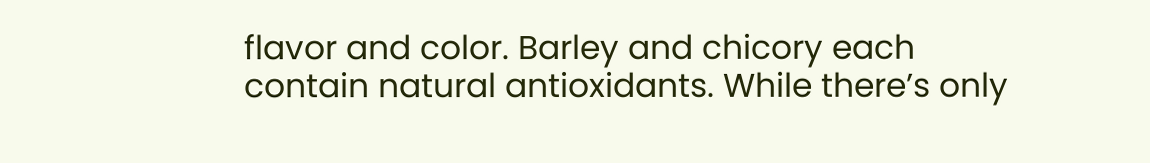flavor and color. Barley and chicory each contain natural antioxidants. While there’s only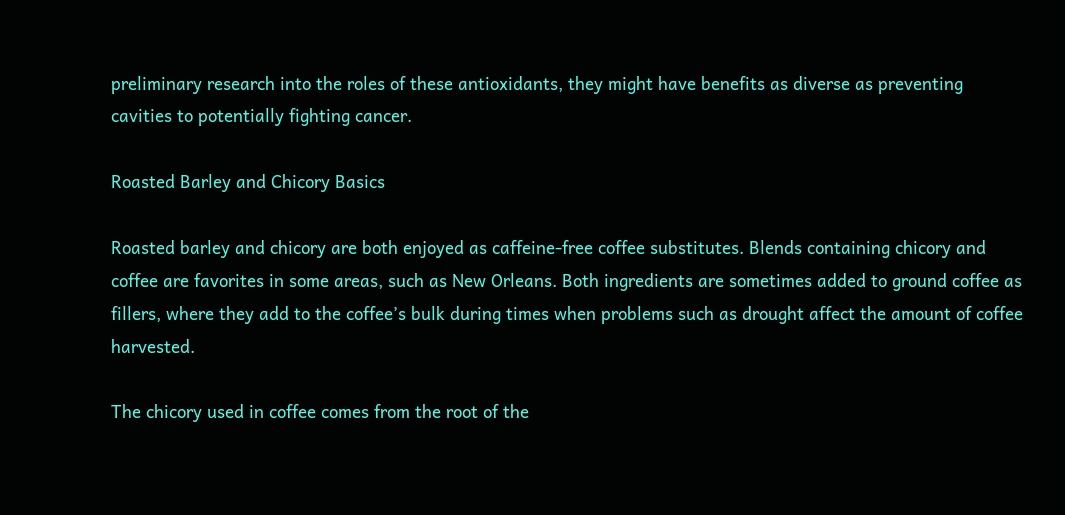preliminary research into the roles of these antioxidants, they might have benefits as diverse as preventing cavities to potentially fighting cancer.

Roasted Barley and Chicory Basics

Roasted barley and chicory are both enjoyed as caffeine-free coffee substitutes. Blends containing chicory and coffee are favorites in some areas, such as New Orleans. Both ingredients are sometimes added to ground coffee as fillers, where they add to the coffee’s bulk during times when problems such as drought affect the amount of coffee harvested.

The chicory used in coffee comes from the root of the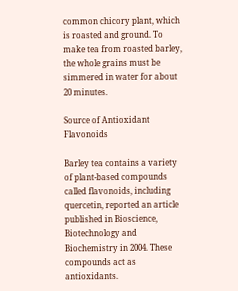common chicory plant, which is roasted and ground. To make tea from roasted barley, the whole grains must be simmered in water for about 20 minutes.

Source of Antioxidant Flavonoids

Barley tea contains a variety of plant-based compounds called flavonoids, including quercetin, reported an article published in Bioscience, Biotechnology and Biochemistry in 2004. These compounds act as antioxidants.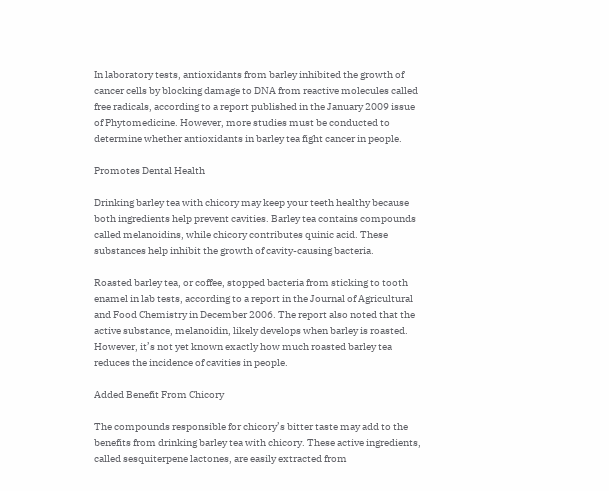In laboratory tests, antioxidants from barley inhibited the growth of cancer cells by blocking damage to DNA from reactive molecules called free radicals, according to a report published in the January 2009 issue of Phytomedicine. However, more studies must be conducted to determine whether antioxidants in barley tea fight cancer in people.

Promotes Dental Health

Drinking barley tea with chicory may keep your teeth healthy because both ingredients help prevent cavities. Barley tea contains compounds called melanoidins, while chicory contributes quinic acid. These substances help inhibit the growth of cavity-causing bacteria.

Roasted barley tea, or coffee, stopped bacteria from sticking to tooth enamel in lab tests, according to a report in the Journal of Agricultural and Food Chemistry in December 2006. The report also noted that the active substance, melanoidin, likely develops when barley is roasted. However, it’s not yet known exactly how much roasted barley tea reduces the incidence of cavities in people.

Added Benefit From Chicory

The compounds responsible for chicory’s bitter taste may add to the benefits from drinking barley tea with chicory. These active ingredients, called sesquiterpene lactones, are easily extracted from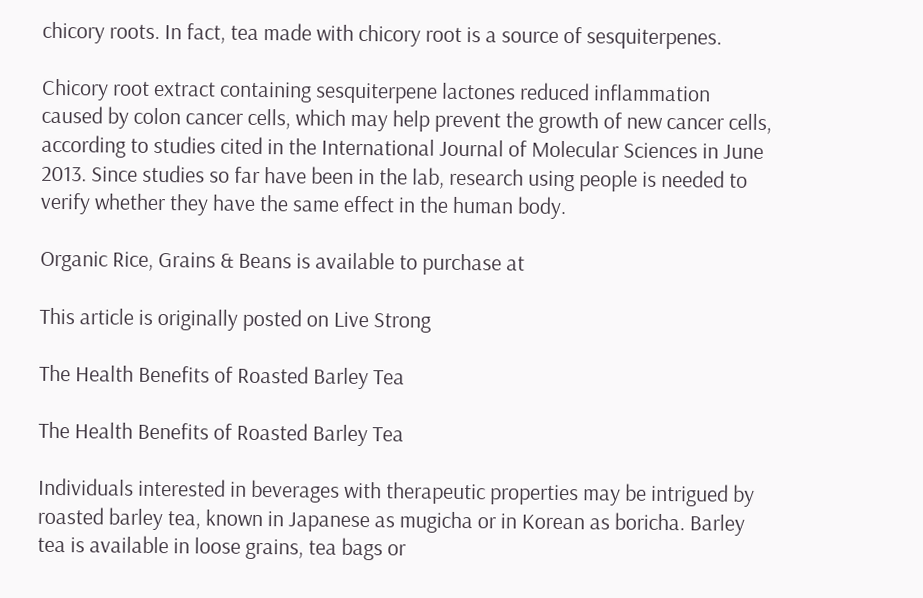chicory roots. In fact, tea made with chicory root is a source of sesquiterpenes.

Chicory root extract containing sesquiterpene lactones reduced inflammation caused by colon cancer cells, which may help prevent the growth of new cancer cells, according to studies cited in the International Journal of Molecular Sciences in June 2013. Since studies so far have been in the lab, research using people is needed to verify whether they have the same effect in the human body.

Organic Rice, Grains & Beans is available to purchase at

This article is originally posted on Live Strong

The Health Benefits of Roasted Barley Tea

The Health Benefits of Roasted Barley Tea

Individuals interested in beverages with therapeutic properties may be intrigued by roasted barley tea, known in Japanese as mugicha or in Korean as boricha. Barley tea is available in loose grains, tea bags or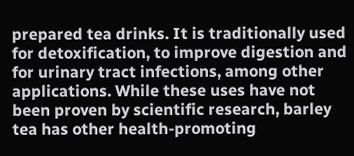prepared tea drinks. It is traditionally used for detoxification, to improve digestion and for urinary tract infections, among other applications. While these uses have not been proven by scientific research, barley tea has other health-promoting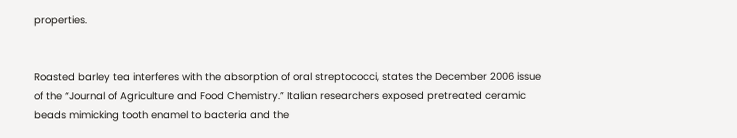properties.


Roasted barley tea interferes with the absorption of oral streptococci, states the December 2006 issue of the “Journal of Agriculture and Food Chemistry.” Italian researchers exposed pretreated ceramic beads mimicking tooth enamel to bacteria and the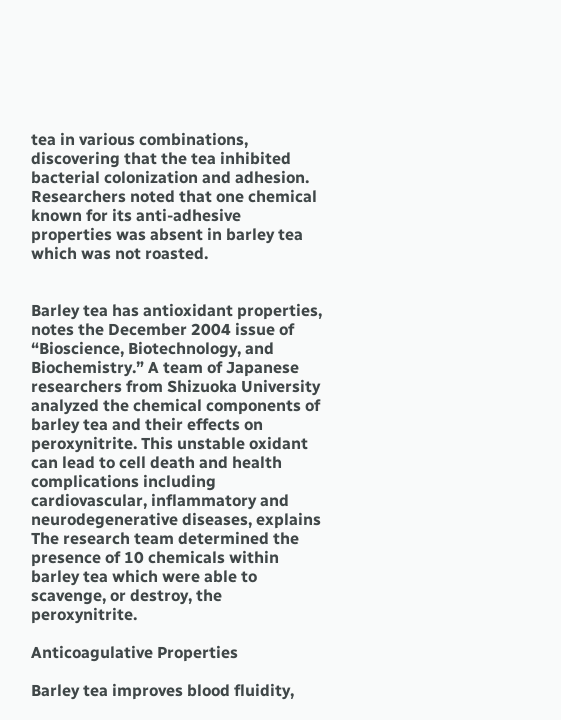tea in various combinations, discovering that the tea inhibited bacterial colonization and adhesion. Researchers noted that one chemical known for its anti-adhesive properties was absent in barley tea which was not roasted.


Barley tea has antioxidant properties, notes the December 2004 issue of “Bioscience, Biotechnology, and Biochemistry.” A team of Japanese researchers from Shizuoka University analyzed the chemical components of barley tea and their effects on peroxynitrite. This unstable oxidant can lead to cell death and health complications including cardiovascular, inflammatory and neurodegenerative diseases, explains The research team determined the presence of 10 chemicals within barley tea which were able to scavenge, or destroy, the peroxynitrite.

Anticoagulative Properties

Barley tea improves blood fluidity,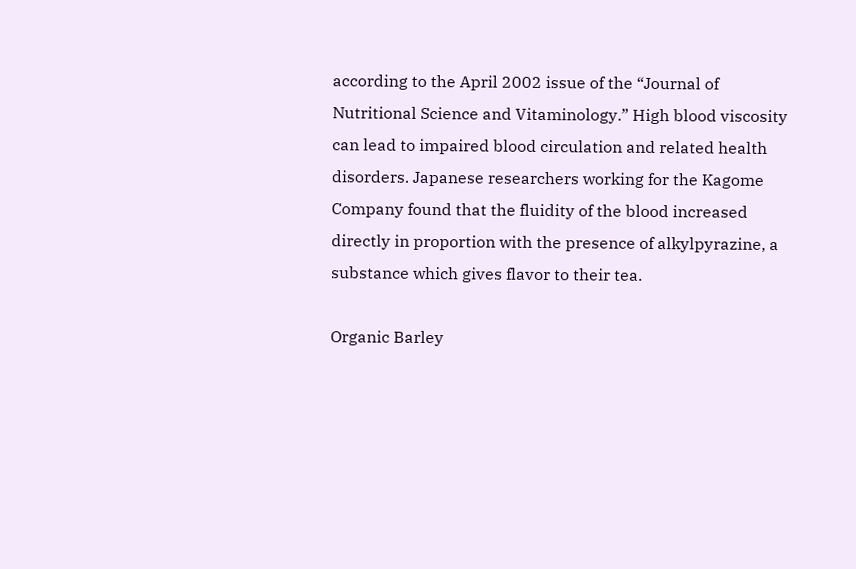according to the April 2002 issue of the “Journal of Nutritional Science and Vitaminology.” High blood viscosity can lead to impaired blood circulation and related health disorders. Japanese researchers working for the Kagome Company found that the fluidity of the blood increased directly in proportion with the presence of alkylpyrazine, a substance which gives flavor to their tea.

Organic Barley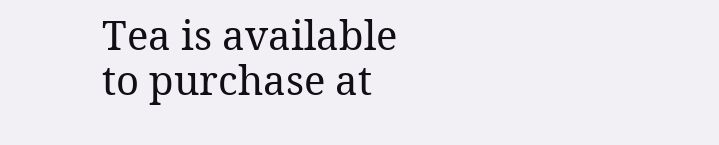Tea is available to purchase at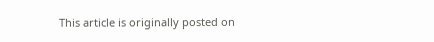This article is originally posted on